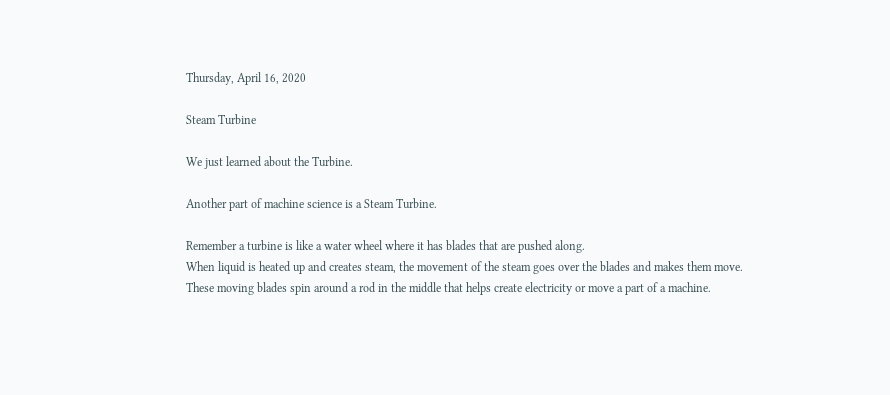Thursday, April 16, 2020

Steam Turbine

We just learned about the Turbine.

Another part of machine science is a Steam Turbine.

Remember a turbine is like a water wheel where it has blades that are pushed along.
When liquid is heated up and creates steam, the movement of the steam goes over the blades and makes them move.
These moving blades spin around a rod in the middle that helps create electricity or move a part of a machine.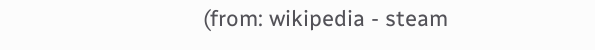(from: wikipedia - steam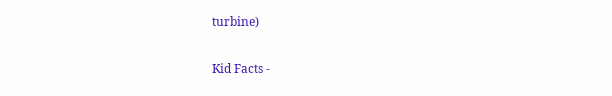turbine)

Kid Facts -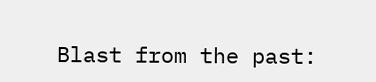Blast from the past: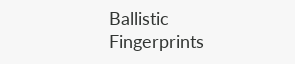Ballistic Fingerprints